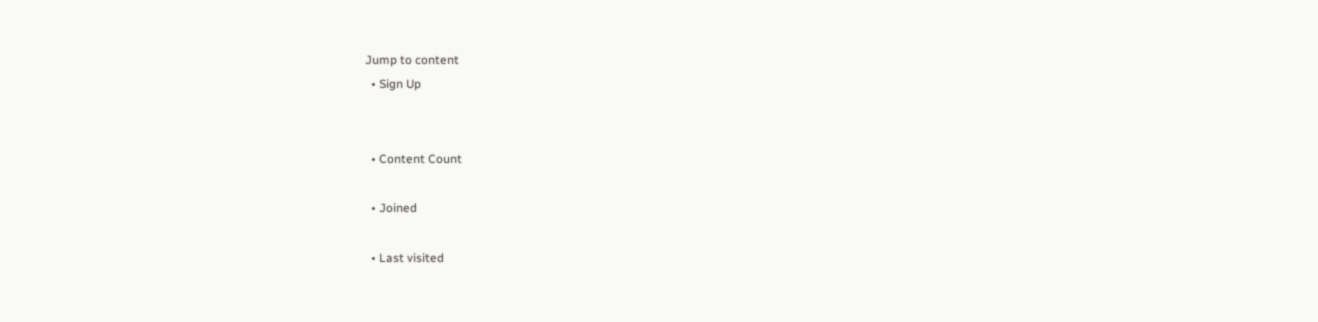Jump to content
  • Sign Up


  • Content Count

  • Joined

  • Last visited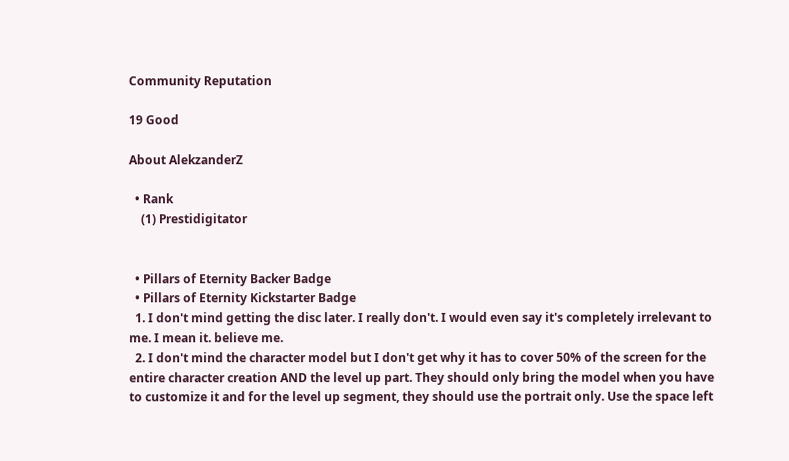Community Reputation

19 Good

About AlekzanderZ

  • Rank
    (1) Prestidigitator


  • Pillars of Eternity Backer Badge
  • Pillars of Eternity Kickstarter Badge
  1. I don't mind getting the disc later. I really don't. I would even say it's completely irrelevant to me. I mean it. believe me.
  2. I don't mind the character model but I don't get why it has to cover 50% of the screen for the entire character creation AND the level up part. They should only bring the model when you have to customize it and for the level up segment, they should use the portrait only. Use the space left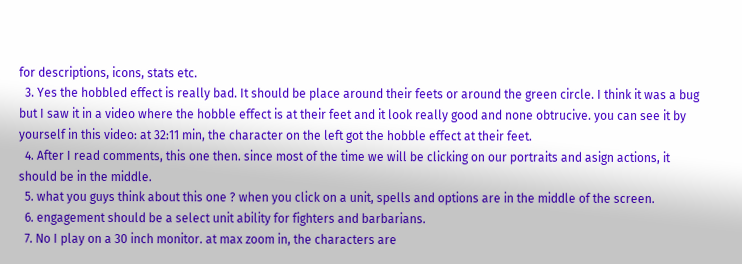for descriptions, icons, stats etc.
  3. Yes the hobbled effect is really bad. It should be place around their feets or around the green circle. I think it was a bug but I saw it in a video where the hobble effect is at their feet and it look really good and none obtrucive. you can see it by yourself in this video: at 32:11 min, the character on the left got the hobble effect at their feet.
  4. After I read comments, this one then. since most of the time we will be clicking on our portraits and asign actions, it should be in the middle.
  5. what you guys think about this one ? when you click on a unit, spells and options are in the middle of the screen.
  6. engagement should be a select unit ability for fighters and barbarians.
  7. No I play on a 30 inch monitor. at max zoom in, the characters are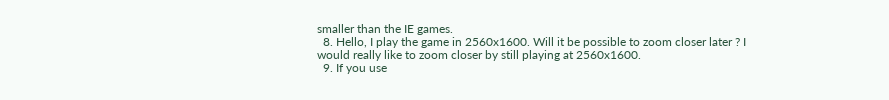smaller than the IE games.
  8. Hello, I play the game in 2560x1600. Will it be possible to zoom closer later ? I would really like to zoom closer by still playing at 2560x1600.
  9. If you use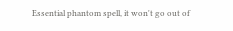Essential phantom spell, it won't go out of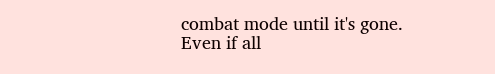combat mode until it's gone. Even if all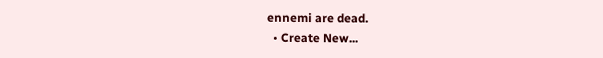ennemi are dead.
  • Create New...